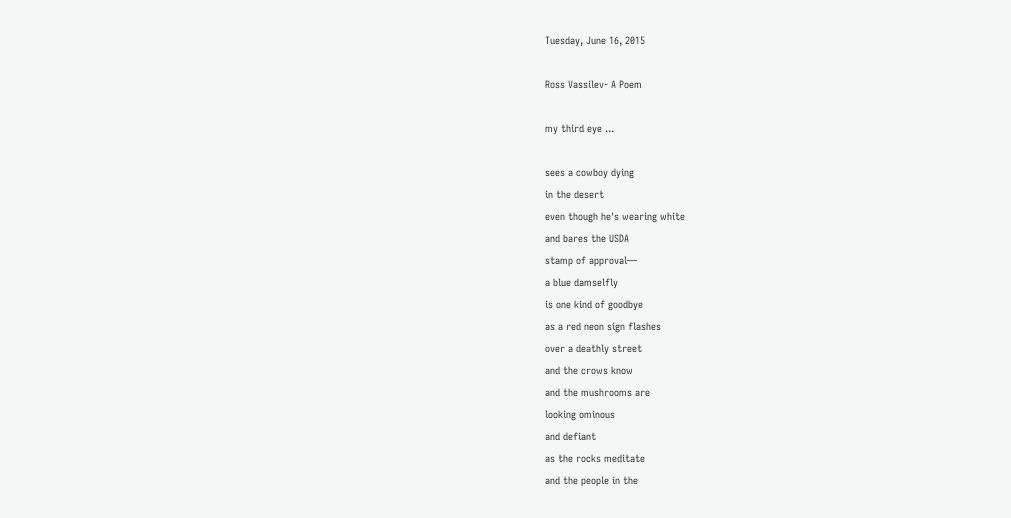Tuesday, June 16, 2015

Ross Vassilev- A Poem

my third eye ...

sees a cowboy dying
in the desert
even though he's wearing white
and bares the USDA
stamp of approval—
a blue damselfly
is one kind of goodbye
as a red neon sign flashes
over a deathly street
and the crows know
and the mushrooms are
looking ominous
and defiant
as the rocks meditate
and the people in the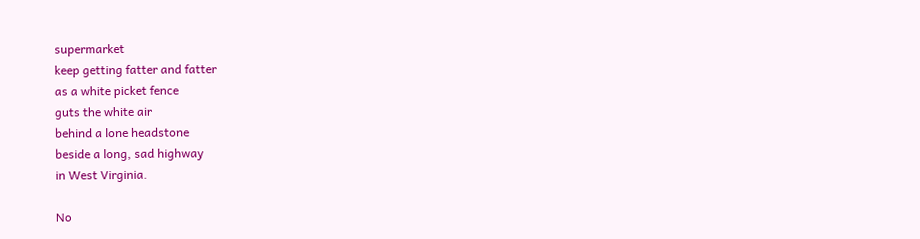supermarket
keep getting fatter and fatter
as a white picket fence
guts the white air
behind a lone headstone
beside a long, sad highway
in West Virginia.

No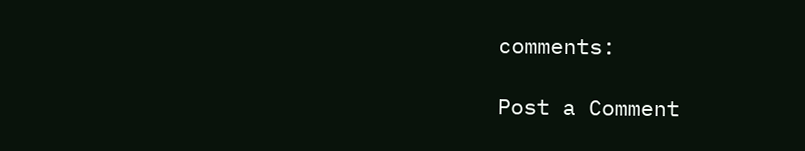comments:

Post a Comment